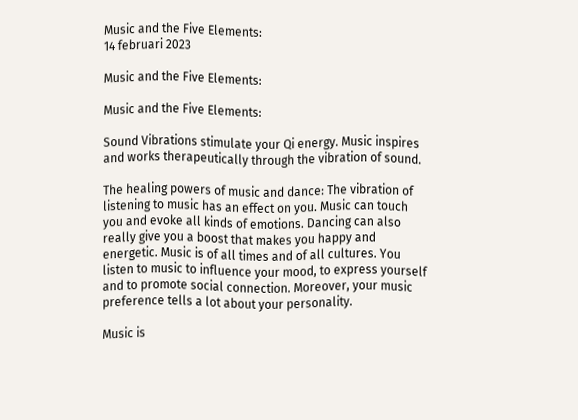Music and the Five Elements:
14 februari 2023

Music and the Five Elements:

Music and the Five Elements:

Sound Vibrations stimulate your Qi energy. Music inspires and works therapeutically through the vibration of sound.

The healing powers of music and dance: The vibration of listening to music has an effect on you. Music can touch you and evoke all kinds of emotions. Dancing can also really give you a boost that makes you happy and energetic. Music is of all times and of all cultures. You listen to music to influence your mood, to express yourself and to promote social connection. Moreover, your music preference tells a lot about your personality.

Music is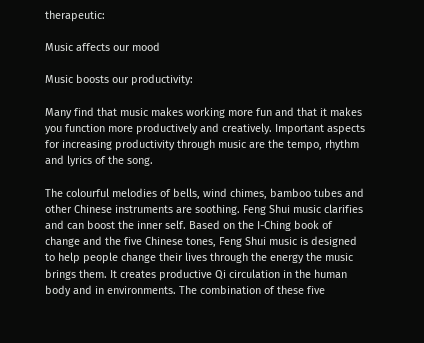therapeutic:

Music affects our mood

Music boosts our productivity:

Many find that music makes working more fun and that it makes you function more productively and creatively. Important aspects for increasing productivity through music are the tempo, rhythm and lyrics of the song.

The colourful melodies of bells, wind chimes, bamboo tubes and other Chinese instruments are soothing. Feng Shui music clarifies and can boost the inner self. Based on the I-Ching book of change and the five Chinese tones, Feng Shui music is designed to help people change their lives through the energy the music brings them. It creates productive Qi circulation in the human body and in environments. The combination of these five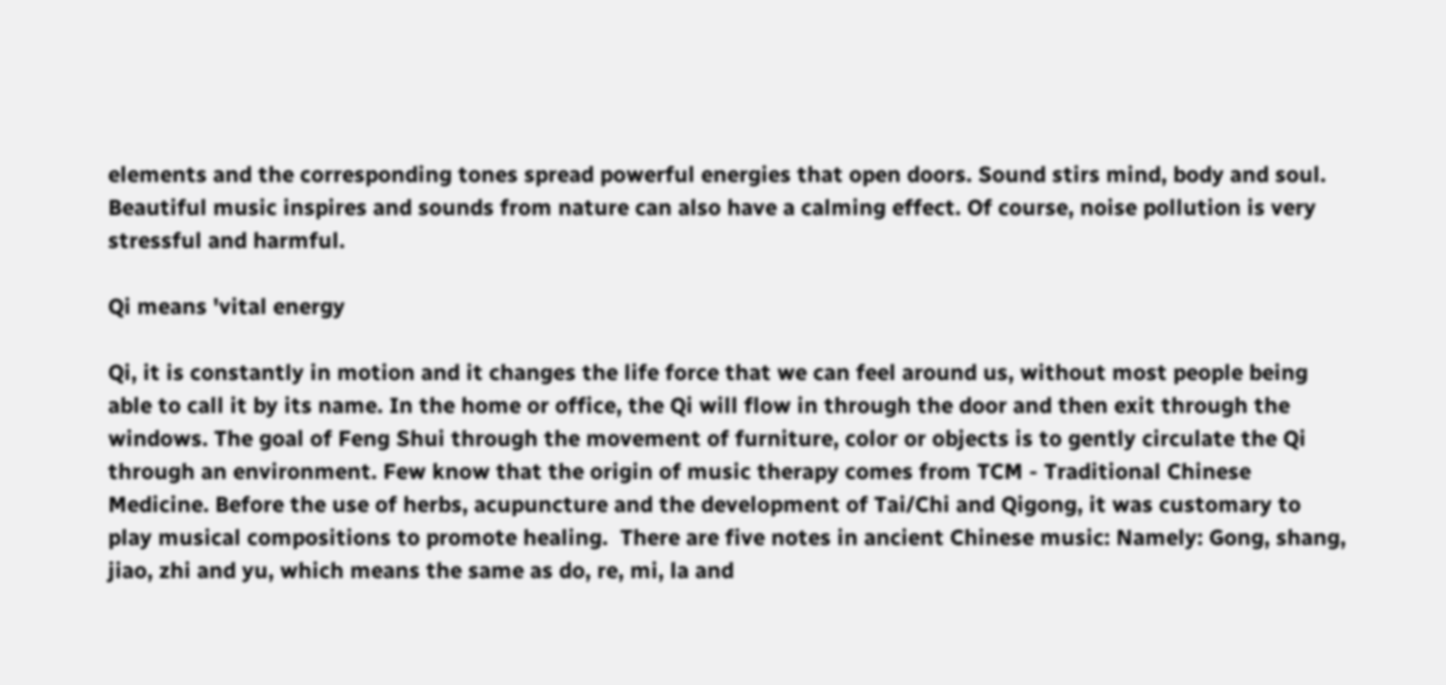elements and the corresponding tones spread powerful energies that open doors. Sound stirs mind, body and soul. Beautiful music inspires and sounds from nature can also have a calming effect. Of course, noise pollution is very stressful and harmful.

Qi means 'vital energy

Qi, it is constantly in motion and it changes the life force that we can feel around us, without most people being able to call it by its name. In the home or office, the Qi will flow in through the door and then exit through the windows. The goal of Feng Shui through the movement of furniture, color or objects is to gently circulate the Qi through an environment. Few know that the origin of music therapy comes from TCM - Traditional Chinese Medicine. Before the use of herbs, acupuncture and the development of Tai/Chi and Qigong, it was customary to play musical compositions to promote healing.  There are five notes in ancient Chinese music: Namely: Gong, shang, jiao, zhi and yu, which means the same as do, re, mi, la and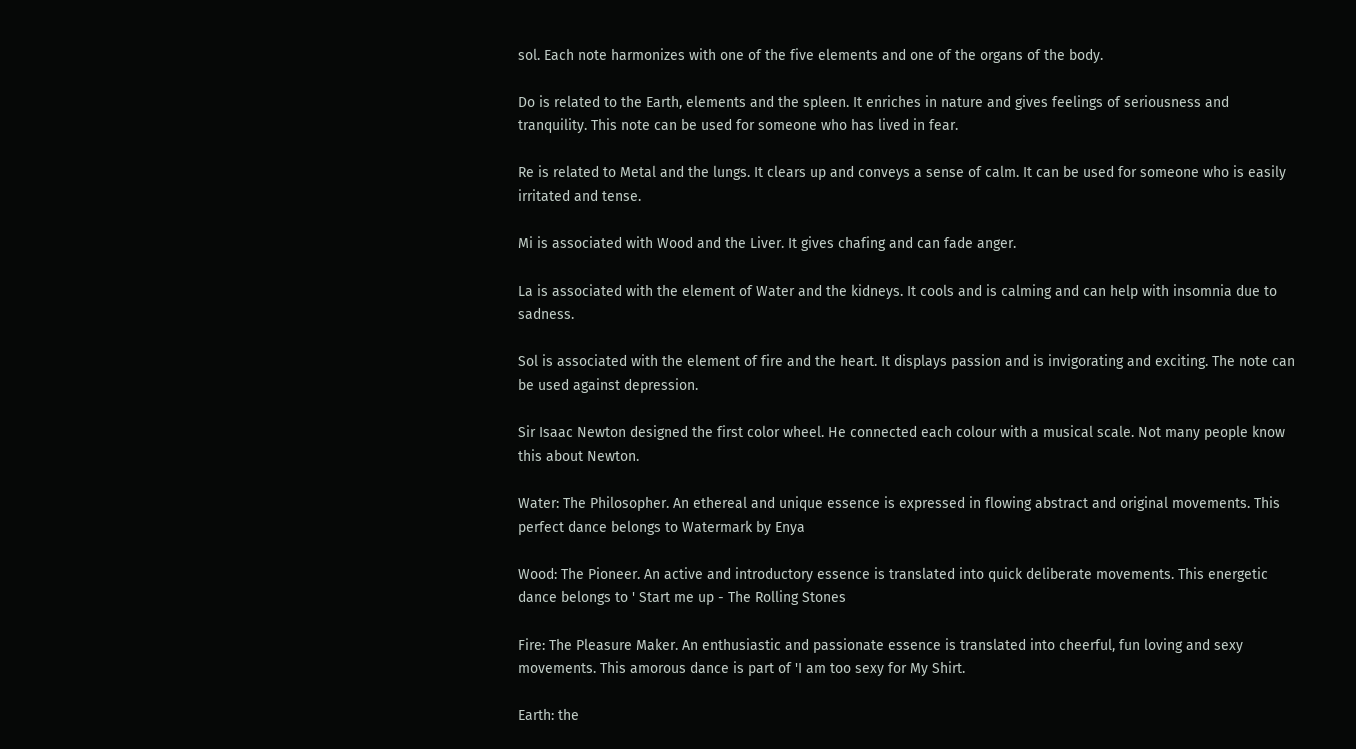sol. Each note harmonizes with one of the five elements and one of the organs of the body.

Do is related to the Earth, elements and the spleen. It enriches in nature and gives feelings of seriousness and tranquility. This note can be used for someone who has lived in fear.

Re is related to Metal and the lungs. It clears up and conveys a sense of calm. It can be used for someone who is easily irritated and tense.

Mi is associated with Wood and the Liver. It gives chafing and can fade anger.

La is associated with the element of Water and the kidneys. It cools and is calming and can help with insomnia due to sadness.

Sol is associated with the element of fire and the heart. It displays passion and is invigorating and exciting. The note can be used against depression.

Sir Isaac Newton designed the first color wheel. He connected each colour with a musical scale. Not many people know this about Newton.

Water: The Philosopher. An ethereal and unique essence is expressed in flowing abstract and original movements. This perfect dance belongs to Watermark by Enya

Wood: The Pioneer. An active and introductory essence is translated into quick deliberate movements. This energetic dance belongs to ' Start me up - The Rolling Stones

Fire: The Pleasure Maker. An enthusiastic and passionate essence is translated into cheerful, fun loving and sexy movements. This amorous dance is part of 'I am too sexy for My Shirt.

Earth: the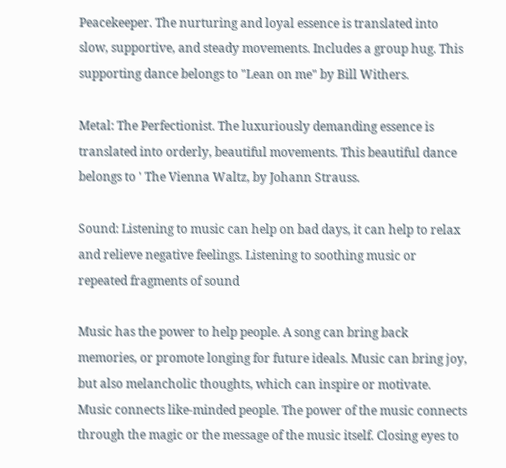Peacekeeper. The nurturing and loyal essence is translated into slow, supportive, and steady movements. Includes a group hug. This supporting dance belongs to "Lean on me" by Bill Withers.

Metal: The Perfectionist. The luxuriously demanding essence is translated into orderly, beautiful movements. This beautiful dance belongs to ' The Vienna Waltz, by Johann Strauss.

Sound: Listening to music can help on bad days, it can help to relax and relieve negative feelings. Listening to soothing music or repeated fragments of sound

Music has the power to help people. A song can bring back memories, or promote longing for future ideals. Music can bring joy, but also melancholic thoughts, which can inspire or motivate. Music connects like-minded people. The power of the music connects through the magic or the message of the music itself. Closing eyes to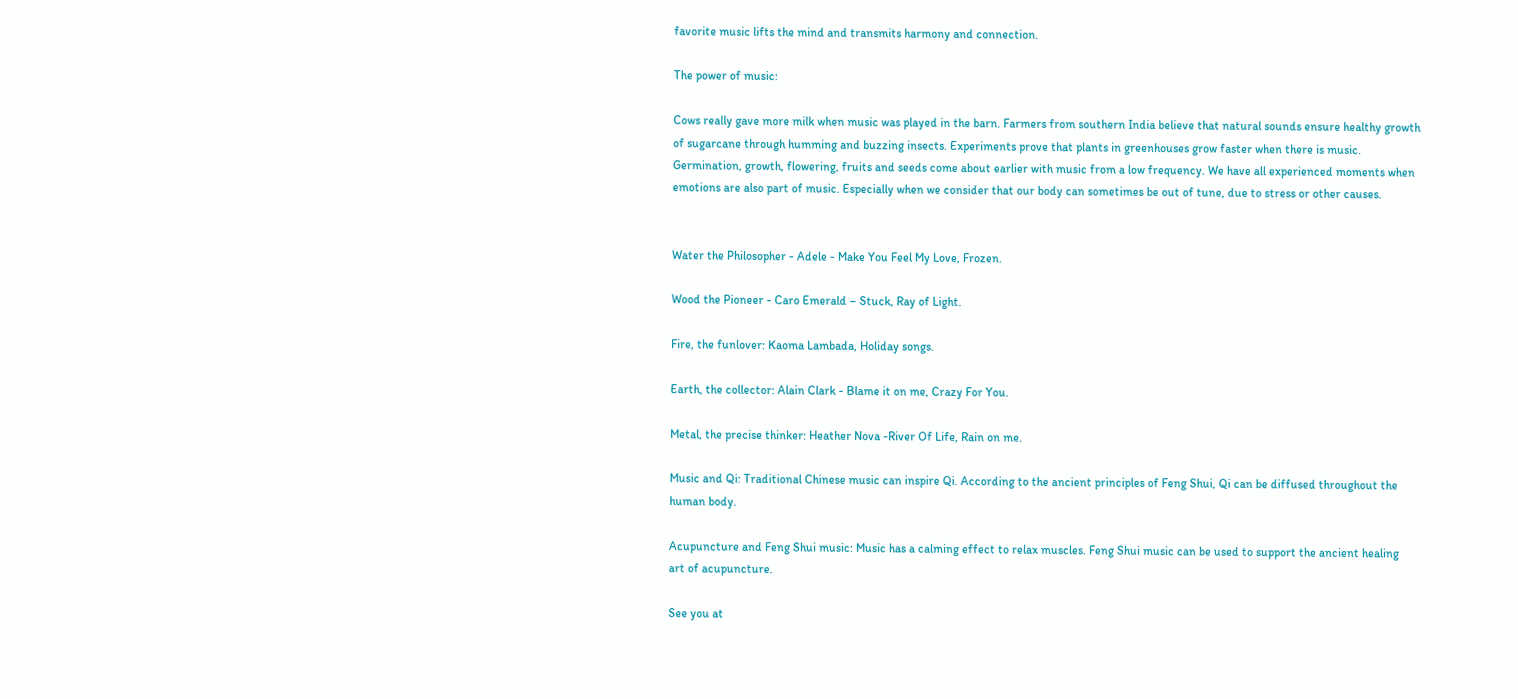favorite music lifts the mind and transmits harmony and connection.

The power of music:

Cows really gave more milk when music was played in the barn. Farmers from southern India believe that natural sounds ensure healthy growth of sugarcane through humming and buzzing insects. Experiments prove that plants in greenhouses grow faster when there is music. Germination, growth, flowering, fruits and seeds come about earlier with music from a low frequency. We have all experienced moments when emotions are also part of music. Especially when we consider that our body can sometimes be out of tune, due to stress or other causes.


Water the Philosopher - Adele - Make You Feel My Love, Frozen.

Wood the Pioneer - Caro Emerald – Stuck, Ray of Light.

Fire, the funlover: Kaoma Lambada, Holiday songs.

Earth, the collector: Alain Clark - Blame it on me, Crazy For You.

Metal, the precise thinker: Heather Nova -River Of Life, Rain on me.

Music and Qi: Traditional Chinese music can inspire Qi. According to the ancient principles of Feng Shui, Qi can be diffused throughout the human body.

Acupuncture and Feng Shui music: Music has a calming effect to relax muscles. Feng Shui music can be used to support the ancient healing art of acupuncture.

See you at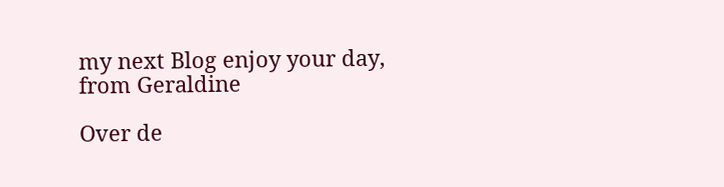my next Blog enjoy your day, from Geraldine

Over de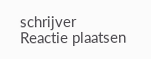schrijver
Reactie plaatsen